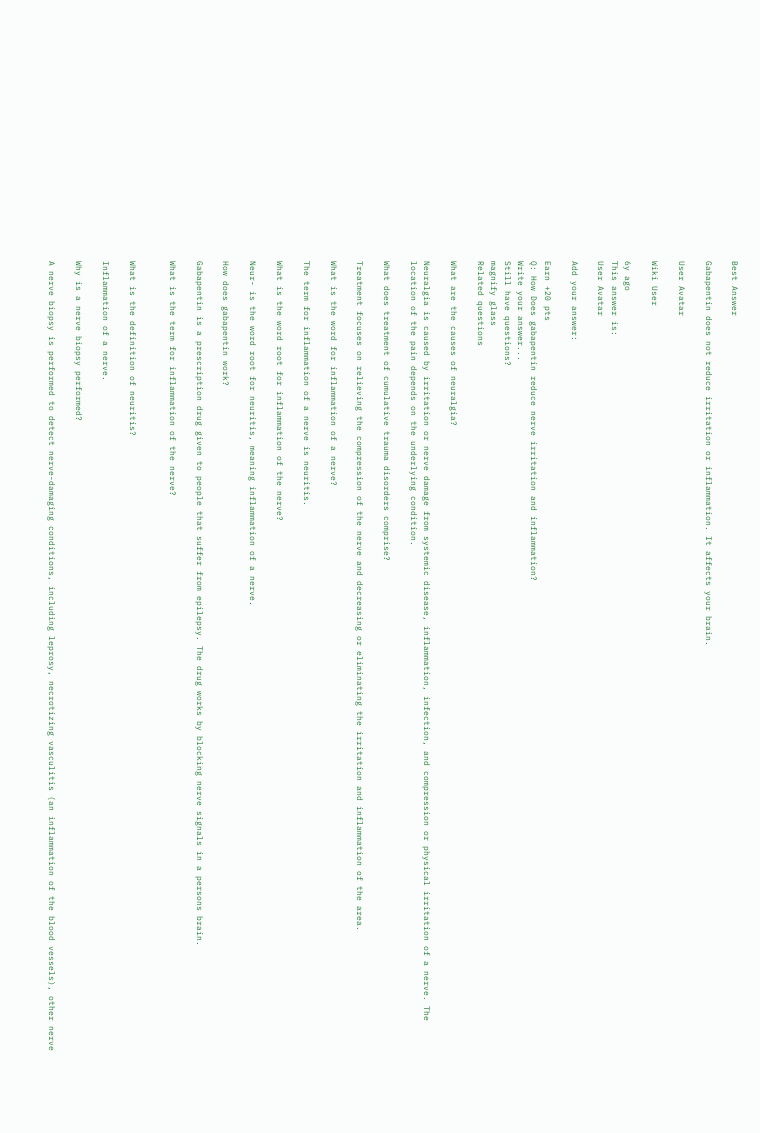Best Answer

Gabapentin does not reduce irritation or inflammation. It affects your brain.

User Avatar

Wiki User

6y ago
This answer is:
User Avatar

Add your answer:

Earn +20 pts
Q: How Does gabapentin reduce nerve irritation and inflammation?
Write your answer...
Still have questions?
magnify glass
Related questions

What are the causes of neuralgia?

Neuralgia is caused by irritation or nerve damage from systemic disease, inflammation, infection, and compression or physical irritation of a nerve. The location of the pain depends on the underlying condition.

What does treatment of cumulative trauma disorders comprise?

Treatment focuses on relieving the compression of the nerve and decreasing or eliminating the irritation and inflammation of the area.

What is the word for inflammation of a nerve?

The term for inflammation of a nerve is neuritis.

What is the word root for inflammation of the nerve?

Neur- is the word root for neuritis, meaning inflammation of a nerve.

How does gabapentin work?

Gabapentin is a prescription drug given to people that suffer from epilepsy. The drug works by blocking nerve signals in a persons brain.

What is the term for inflammation of the nerve?


What is the definition of neuritis?

Inflammation of a nerve.

Why is a nerve biopsy performed?

A nerve biopsy is performed to detect nerve-damaging conditions, including leprosy, necrotizing vasculitis (an inflammation of the blood vessels), other nerve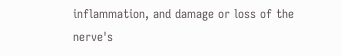inflammation, and damage or loss of the nerve's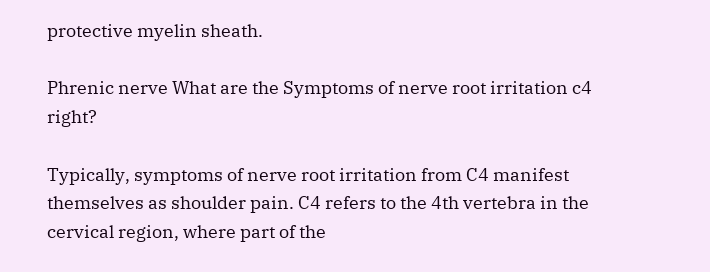protective myelin sheath.

Phrenic nerve What are the Symptoms of nerve root irritation c4 right?

Typically, symptoms of nerve root irritation from C4 manifest themselves as shoulder pain. C4 refers to the 4th vertebra in the cervical region, where part of the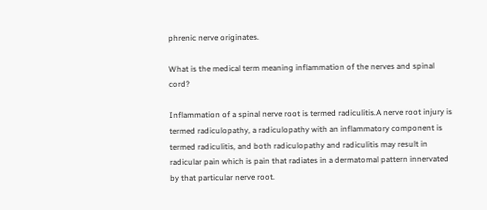phrenic nerve originates.

What is the medical term meaning inflammation of the nerves and spinal cord?

Inflammation of a spinal nerve root is termed radiculitis.A nerve root injury is termed radiculopathy, a radiculopathy with an inflammatory component is termed radiculitis, and both radiculopathy and radiculitis may result in radicular pain which is pain that radiates in a dermatomal pattern innervated by that particular nerve root.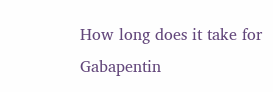How long does it take for Gabapentin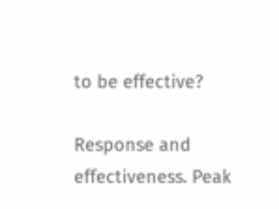to be effective?

Response and effectiveness. Peak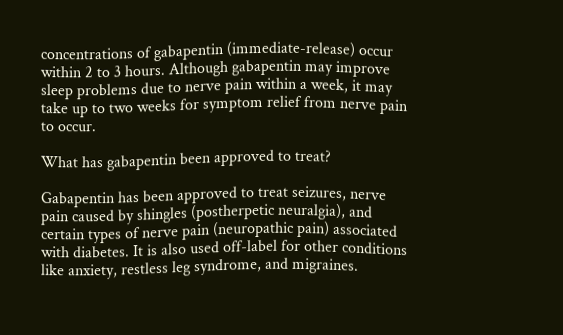concentrations of gabapentin (immediate-release) occur within 2 to 3 hours. Although gabapentin may improve sleep problems due to nerve pain within a week, it may take up to two weeks for symptom relief from nerve pain to occur.

What has gabapentin been approved to treat?

Gabapentin has been approved to treat seizures, nerve pain caused by shingles (postherpetic neuralgia), and certain types of nerve pain (neuropathic pain) associated with diabetes. It is also used off-label for other conditions like anxiety, restless leg syndrome, and migraines.